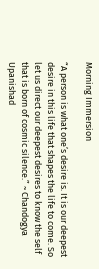Morning Immersion

“A person is what one’s desire is. It is our deepest desire in this life that shapes the life to come. So let us direct our deepest desires to know the self that is born of cosmic silence.” ~ Chandogya Upanishad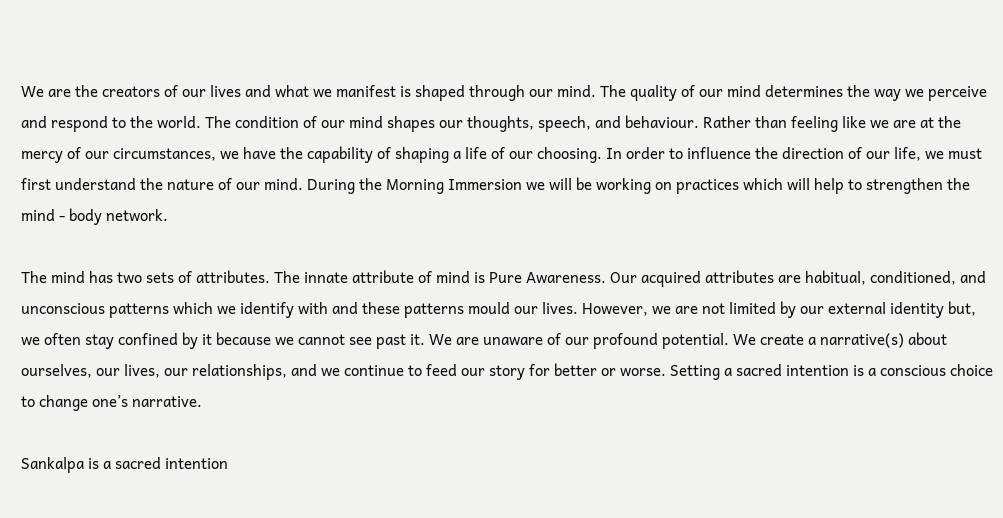We are the creators of our lives and what we manifest is shaped through our mind. The quality of our mind determines the way we perceive and respond to the world. The condition of our mind shapes our thoughts, speech, and behaviour. Rather than feeling like we are at the mercy of our circumstances, we have the capability of shaping a life of our choosing. In order to influence the direction of our life, we must first understand the nature of our mind. During the Morning Immersion we will be working on practices which will help to strengthen the mind - body network.

The mind has two sets of attributes. The innate attribute of mind is Pure Awareness. Our acquired attributes are habitual, conditioned, and unconscious patterns which we identify with and these patterns mould our lives. However, we are not limited by our external identity but, we often stay confined by it because we cannot see past it. We are unaware of our profound potential. We create a narrative(s) about ourselves, our lives, our relationships, and we continue to feed our story for better or worse. Setting a sacred intention is a conscious choice to change one’s narrative.

Sankalpa is a sacred intention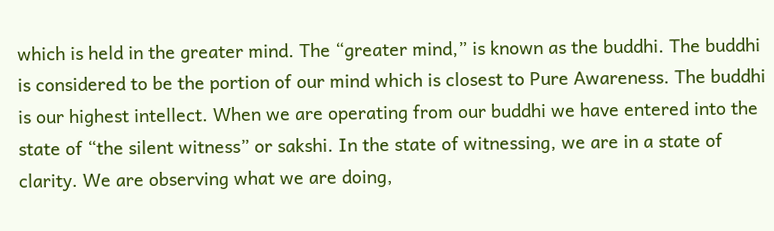which is held in the greater mind. The “greater mind,” is known as the buddhi. The buddhi is considered to be the portion of our mind which is closest to Pure Awareness. The buddhi is our highest intellect. When we are operating from our buddhi we have entered into the state of “the silent witness” or sakshi. In the state of witnessing, we are in a state of clarity. We are observing what we are doing,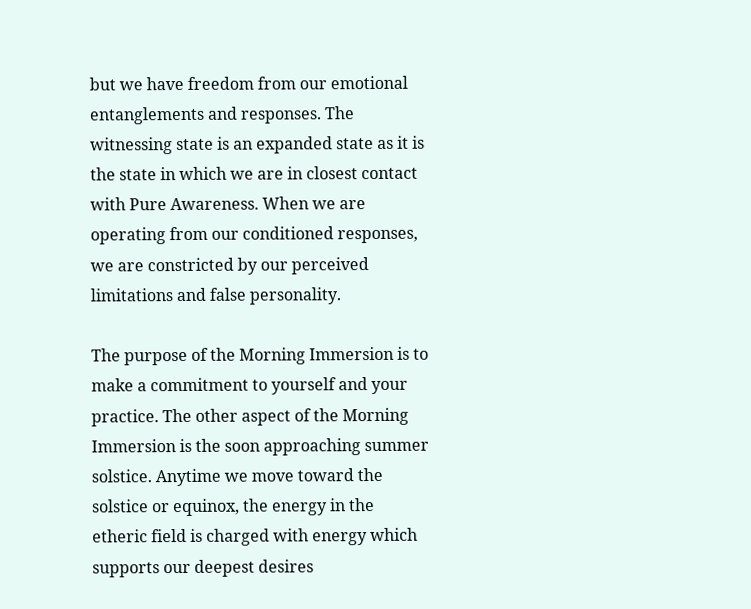but we have freedom from our emotional entanglements and responses. The witnessing state is an expanded state as it is the state in which we are in closest contact with Pure Awareness. When we are operating from our conditioned responses, we are constricted by our perceived limitations and false personality.

The purpose of the Morning Immersion is to make a commitment to yourself and your practice. The other aspect of the Morning Immersion is the soon approaching summer solstice. Anytime we move toward the solstice or equinox, the energy in the etheric field is charged with energy which supports our deepest desires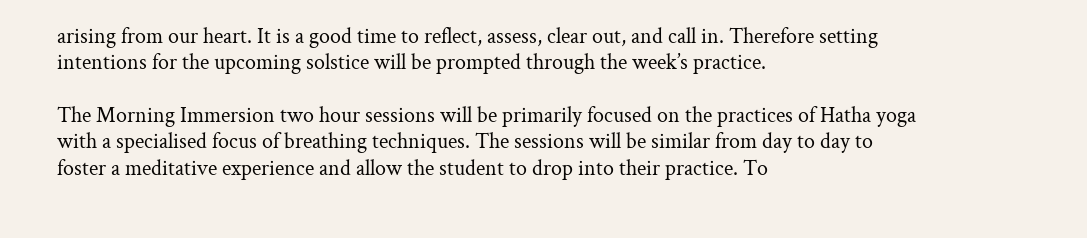arising from our heart. It is a good time to reflect, assess, clear out, and call in. Therefore setting intentions for the upcoming solstice will be prompted through the week’s practice.

The Morning Immersion two hour sessions will be primarily focused on the practices of Hatha yoga with a specialised focus of breathing techniques. The sessions will be similar from day to day to foster a meditative experience and allow the student to drop into their practice. To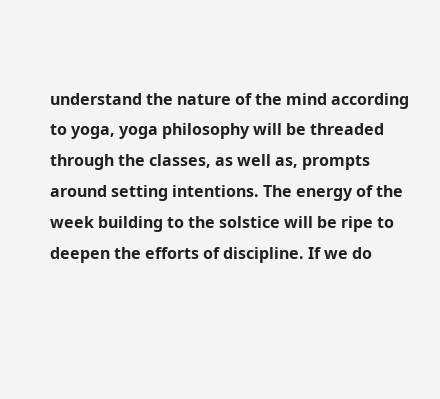understand the nature of the mind according to yoga, yoga philosophy will be threaded through the classes, as well as, prompts around setting intentions. The energy of the week building to the solstice will be ripe to deepen the efforts of discipline. If we do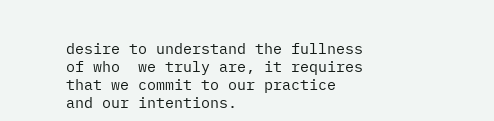desire to understand the fullness of who  we truly are, it requires that we commit to our practice and our intentions.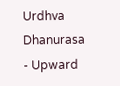Urdhva Dhanurasa - Upward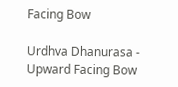Facing Bow

Urdhva Dhanurasa - Upward Facing Bow